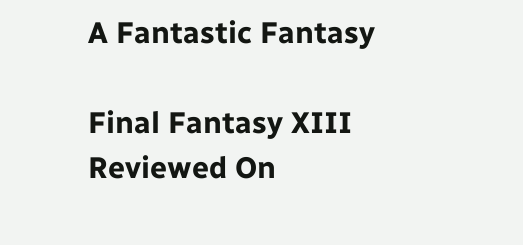A Fantastic Fantasy

Final Fantasy XIII
Reviewed On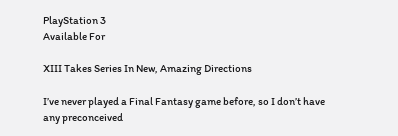PlayStation 3
Available For

XIII Takes Series In New, Amazing Directions

I’ve never played a Final Fantasy game before, so I don’t have any preconceived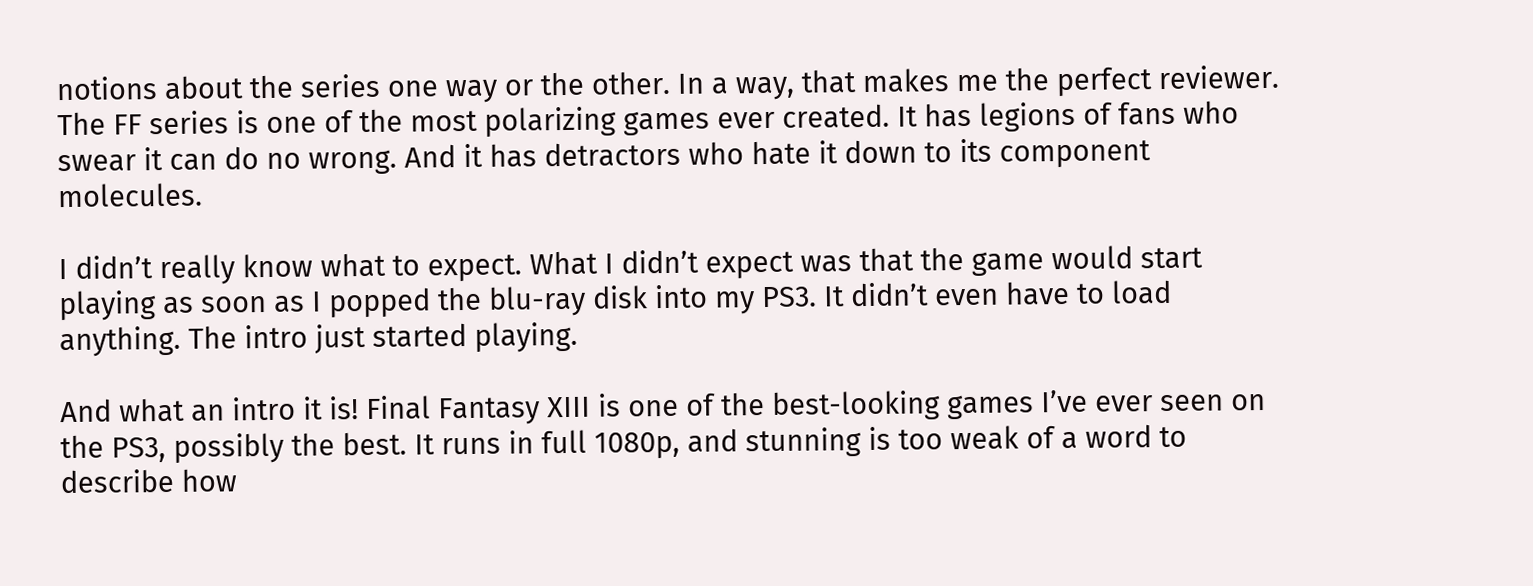notions about the series one way or the other. In a way, that makes me the perfect reviewer. The FF series is one of the most polarizing games ever created. It has legions of fans who swear it can do no wrong. And it has detractors who hate it down to its component molecules.

I didn’t really know what to expect. What I didn’t expect was that the game would start playing as soon as I popped the blu-ray disk into my PS3. It didn’t even have to load anything. The intro just started playing.

And what an intro it is! Final Fantasy XIII is one of the best-looking games I’ve ever seen on the PS3, possibly the best. It runs in full 1080p, and stunning is too weak of a word to describe how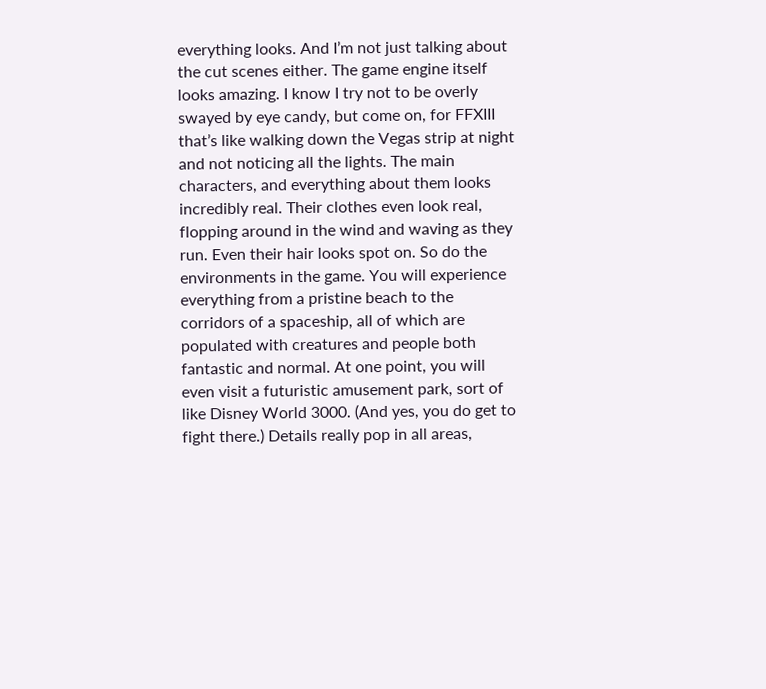everything looks. And I’m not just talking about the cut scenes either. The game engine itself looks amazing. I know I try not to be overly swayed by eye candy, but come on, for FFXIII that’s like walking down the Vegas strip at night and not noticing all the lights. The main characters, and everything about them looks incredibly real. Their clothes even look real, flopping around in the wind and waving as they run. Even their hair looks spot on. So do the environments in the game. You will experience everything from a pristine beach to the corridors of a spaceship, all of which are populated with creatures and people both fantastic and normal. At one point, you will even visit a futuristic amusement park, sort of like Disney World 3000. (And yes, you do get to fight there.) Details really pop in all areas,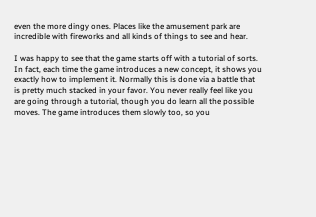even the more dingy ones. Places like the amusement park are incredible with fireworks and all kinds of things to see and hear.

I was happy to see that the game starts off with a tutorial of sorts. In fact, each time the game introduces a new concept, it shows you exactly how to implement it. Normally this is done via a battle that is pretty much stacked in your favor. You never really feel like you are going through a tutorial, though you do learn all the possible moves. The game introduces them slowly too, so you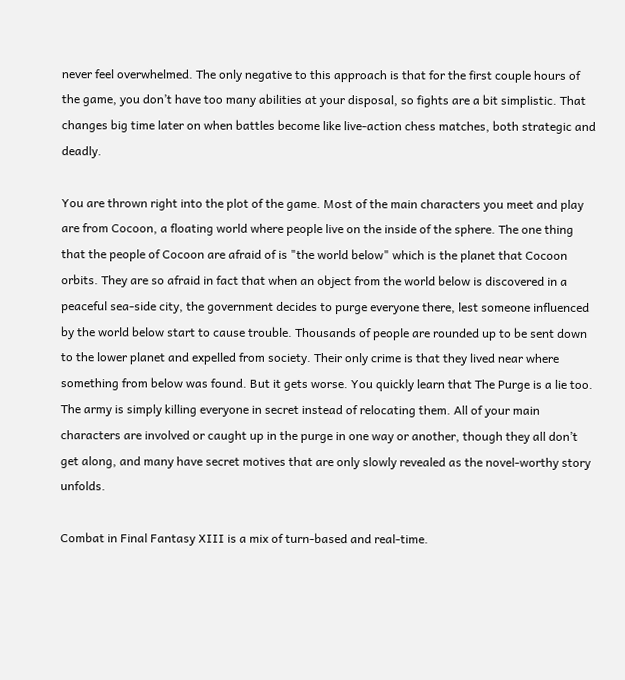never feel overwhelmed. The only negative to this approach is that for the first couple hours of the game, you don’t have too many abilities at your disposal, so fights are a bit simplistic. That changes big time later on when battles become like live-action chess matches, both strategic and deadly.

You are thrown right into the plot of the game. Most of the main characters you meet and play are from Cocoon, a floating world where people live on the inside of the sphere. The one thing that the people of Cocoon are afraid of is "the world below" which is the planet that Cocoon orbits. They are so afraid in fact that when an object from the world below is discovered in a peaceful sea-side city, the government decides to purge everyone there, lest someone influenced by the world below start to cause trouble. Thousands of people are rounded up to be sent down to the lower planet and expelled from society. Their only crime is that they lived near where something from below was found. But it gets worse. You quickly learn that The Purge is a lie too. The army is simply killing everyone in secret instead of relocating them. All of your main characters are involved or caught up in the purge in one way or another, though they all don’t get along, and many have secret motives that are only slowly revealed as the novel-worthy story unfolds.

Combat in Final Fantasy XIII is a mix of turn-based and real-time.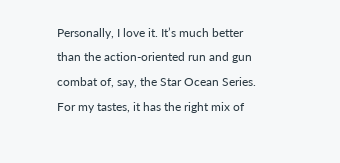Personally, I love it. It’s much better than the action-oriented run and gun combat of, say, the Star Ocean Series. For my tastes, it has the right mix of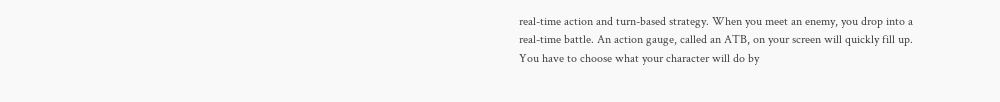real-time action and turn-based strategy. When you meet an enemy, you drop into a real-time battle. An action gauge, called an ATB, on your screen will quickly fill up. You have to choose what your character will do by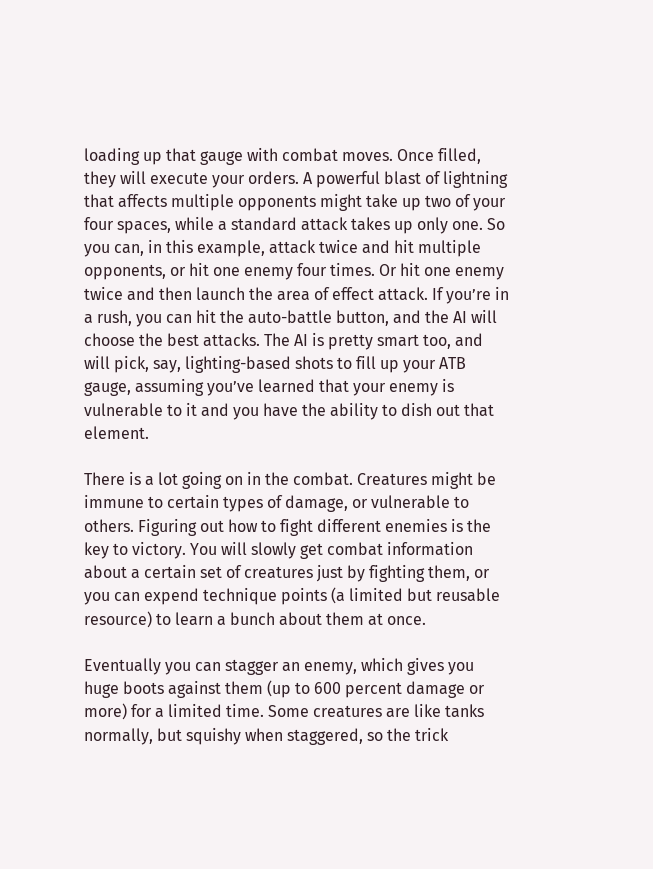loading up that gauge with combat moves. Once filled, they will execute your orders. A powerful blast of lightning that affects multiple opponents might take up two of your four spaces, while a standard attack takes up only one. So you can, in this example, attack twice and hit multiple opponents, or hit one enemy four times. Or hit one enemy twice and then launch the area of effect attack. If you’re in a rush, you can hit the auto-battle button, and the AI will choose the best attacks. The AI is pretty smart too, and will pick, say, lighting-based shots to fill up your ATB gauge, assuming you’ve learned that your enemy is vulnerable to it and you have the ability to dish out that element.

There is a lot going on in the combat. Creatures might be immune to certain types of damage, or vulnerable to others. Figuring out how to fight different enemies is the key to victory. You will slowly get combat information about a certain set of creatures just by fighting them, or you can expend technique points (a limited but reusable resource) to learn a bunch about them at once.

Eventually you can stagger an enemy, which gives you huge boots against them (up to 600 percent damage or more) for a limited time. Some creatures are like tanks normally, but squishy when staggered, so the trick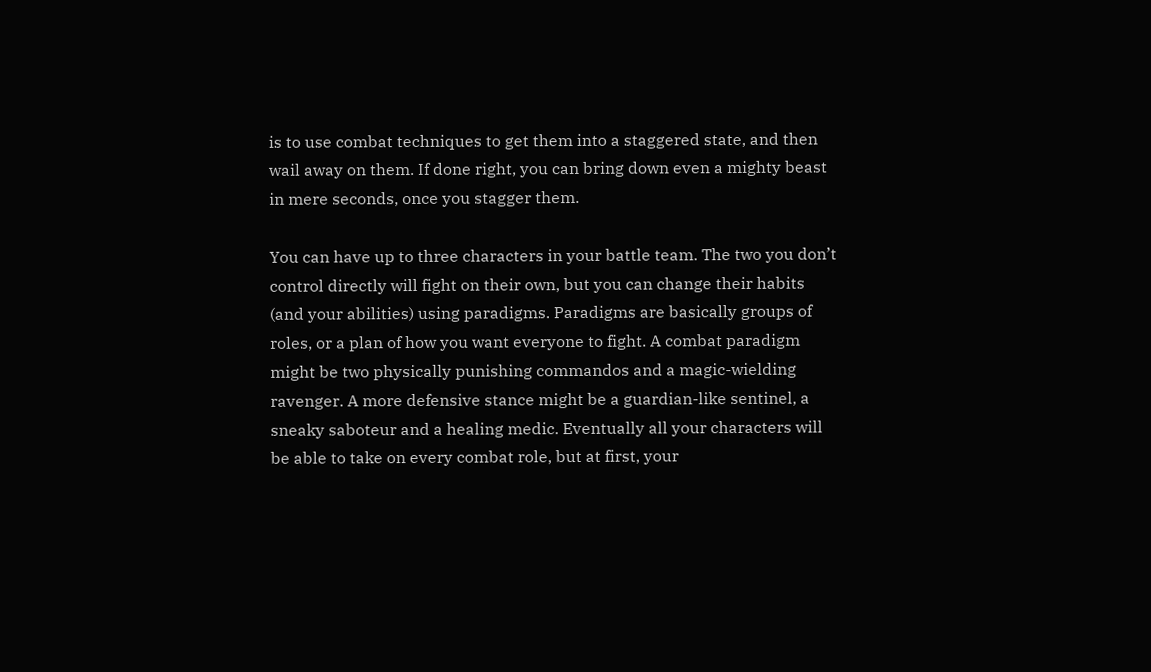is to use combat techniques to get them into a staggered state, and then wail away on them. If done right, you can bring down even a mighty beast in mere seconds, once you stagger them.

You can have up to three characters in your battle team. The two you don’t control directly will fight on their own, but you can change their habits (and your abilities) using paradigms. Paradigms are basically groups of roles, or a plan of how you want everyone to fight. A combat paradigm might be two physically punishing commandos and a magic-wielding ravenger. A more defensive stance might be a guardian-like sentinel, a sneaky saboteur and a healing medic. Eventually all your characters will be able to take on every combat role, but at first, your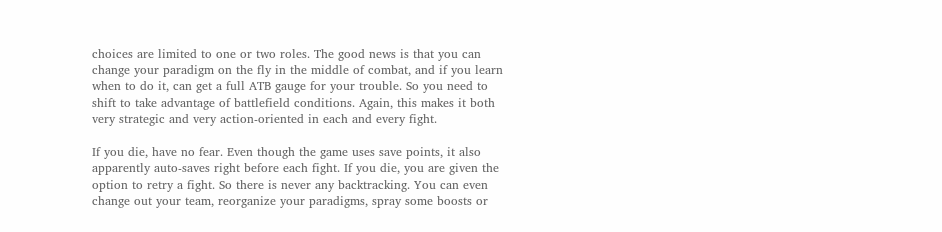choices are limited to one or two roles. The good news is that you can change your paradigm on the fly in the middle of combat, and if you learn when to do it, can get a full ATB gauge for your trouble. So you need to shift to take advantage of battlefield conditions. Again, this makes it both very strategic and very action-oriented in each and every fight.

If you die, have no fear. Even though the game uses save points, it also apparently auto-saves right before each fight. If you die, you are given the option to retry a fight. So there is never any backtracking. You can even change out your team, reorganize your paradigms, spray some boosts or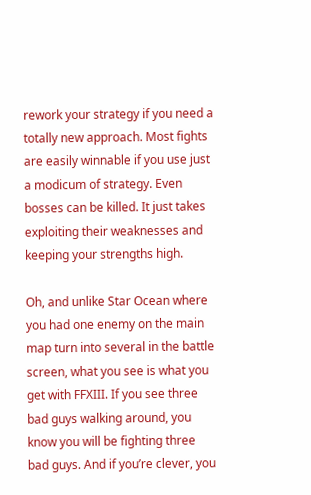rework your strategy if you need a totally new approach. Most fights are easily winnable if you use just a modicum of strategy. Even bosses can be killed. It just takes exploiting their weaknesses and keeping your strengths high.

Oh, and unlike Star Ocean where you had one enemy on the main map turn into several in the battle screen, what you see is what you get with FFXIII. If you see three bad guys walking around, you know you will be fighting three bad guys. And if you’re clever, you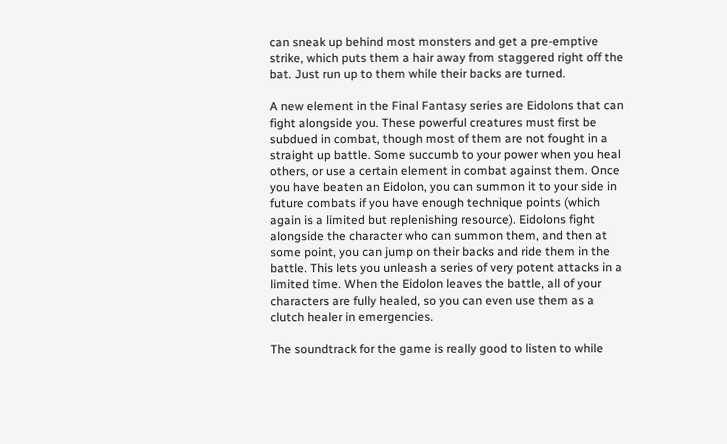can sneak up behind most monsters and get a pre-emptive strike, which puts them a hair away from staggered right off the bat. Just run up to them while their backs are turned.

A new element in the Final Fantasy series are Eidolons that can fight alongside you. These powerful creatures must first be subdued in combat, though most of them are not fought in a straight up battle. Some succumb to your power when you heal others, or use a certain element in combat against them. Once you have beaten an Eidolon, you can summon it to your side in future combats if you have enough technique points (which again is a limited but replenishing resource). Eidolons fight alongside the character who can summon them, and then at some point, you can jump on their backs and ride them in the battle. This lets you unleash a series of very potent attacks in a limited time. When the Eidolon leaves the battle, all of your characters are fully healed, so you can even use them as a clutch healer in emergencies.

The soundtrack for the game is really good to listen to while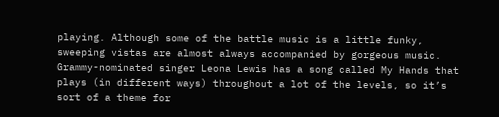playing. Although some of the battle music is a little funky, sweeping vistas are almost always accompanied by gorgeous music. Grammy-nominated singer Leona Lewis has a song called My Hands that plays (in different ways) throughout a lot of the levels, so it’s sort of a theme for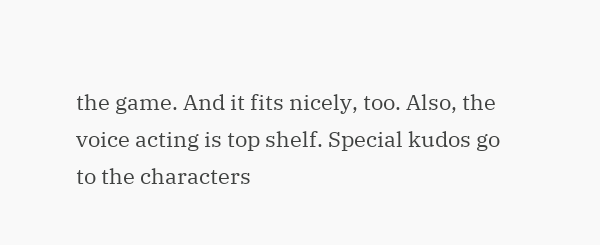the game. And it fits nicely, too. Also, the voice acting is top shelf. Special kudos go to the characters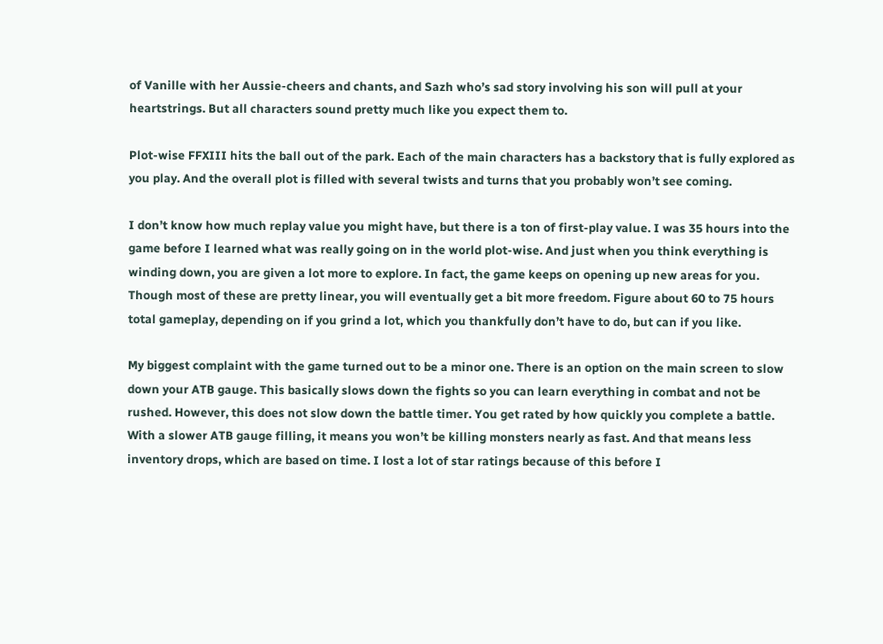of Vanille with her Aussie-cheers and chants, and Sazh who’s sad story involving his son will pull at your heartstrings. But all characters sound pretty much like you expect them to.

Plot-wise FFXIII hits the ball out of the park. Each of the main characters has a backstory that is fully explored as you play. And the overall plot is filled with several twists and turns that you probably won’t see coming.

I don’t know how much replay value you might have, but there is a ton of first-play value. I was 35 hours into the game before I learned what was really going on in the world plot-wise. And just when you think everything is winding down, you are given a lot more to explore. In fact, the game keeps on opening up new areas for you. Though most of these are pretty linear, you will eventually get a bit more freedom. Figure about 60 to 75 hours total gameplay, depending on if you grind a lot, which you thankfully don’t have to do, but can if you like.

My biggest complaint with the game turned out to be a minor one. There is an option on the main screen to slow down your ATB gauge. This basically slows down the fights so you can learn everything in combat and not be rushed. However, this does not slow down the battle timer. You get rated by how quickly you complete a battle. With a slower ATB gauge filling, it means you won’t be killing monsters nearly as fast. And that means less inventory drops, which are based on time. I lost a lot of star ratings because of this before I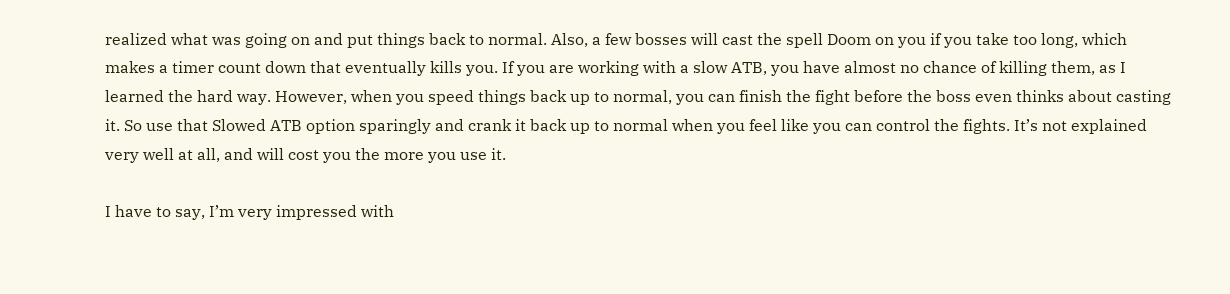realized what was going on and put things back to normal. Also, a few bosses will cast the spell Doom on you if you take too long, which makes a timer count down that eventually kills you. If you are working with a slow ATB, you have almost no chance of killing them, as I learned the hard way. However, when you speed things back up to normal, you can finish the fight before the boss even thinks about casting it. So use that Slowed ATB option sparingly and crank it back up to normal when you feel like you can control the fights. It’s not explained very well at all, and will cost you the more you use it.

I have to say, I’m very impressed with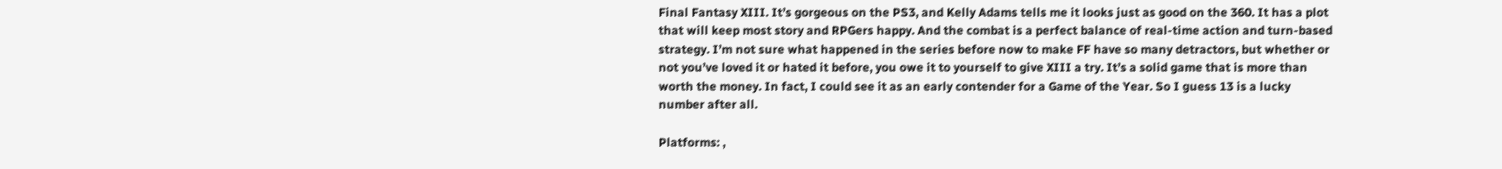Final Fantasy XIII. It’s gorgeous on the PS3, and Kelly Adams tells me it looks just as good on the 360. It has a plot that will keep most story and RPGers happy. And the combat is a perfect balance of real-time action and turn-based strategy. I’m not sure what happened in the series before now to make FF have so many detractors, but whether or not you’ve loved it or hated it before, you owe it to yourself to give XIII a try. It’s a solid game that is more than worth the money. In fact, I could see it as an early contender for a Game of the Year. So I guess 13 is a lucky number after all.

Platforms: ,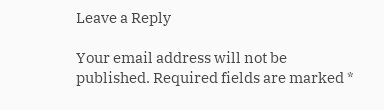Leave a Reply

Your email address will not be published. Required fields are marked *